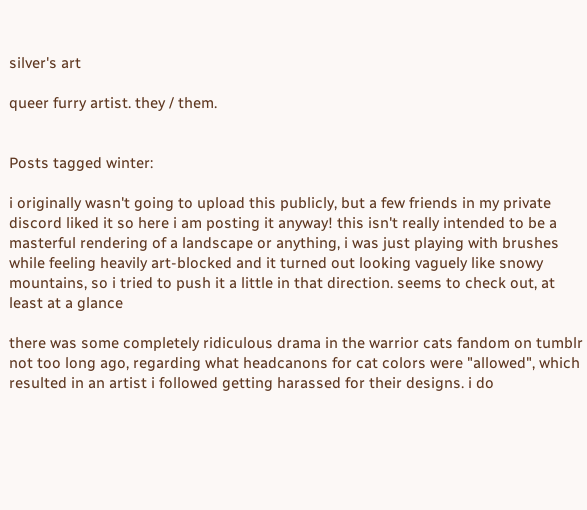silver's art

queer furry artist. they / them.


Posts tagged winter:

i originally wasn't going to upload this publicly, but a few friends in my private discord liked it so here i am posting it anyway! this isn't really intended to be a masterful rendering of a landscape or anything, i was just playing with brushes while feeling heavily art-blocked and it turned out looking vaguely like snowy mountains, so i tried to push it a little in that direction. seems to check out, at least at a glance

there was some completely ridiculous drama in the warrior cats fandom on tumblr not too long ago, regarding what headcanons for cat colors were "allowed", which resulted in an artist i followed getting harassed for their designs. i do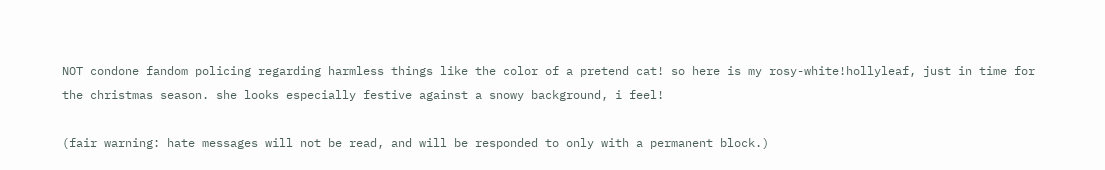NOT condone fandom policing regarding harmless things like the color of a pretend cat! so here is my rosy-white!hollyleaf, just in time for the christmas season. she looks especially festive against a snowy background, i feel!

(fair warning: hate messages will not be read, and will be responded to only with a permanent block.)